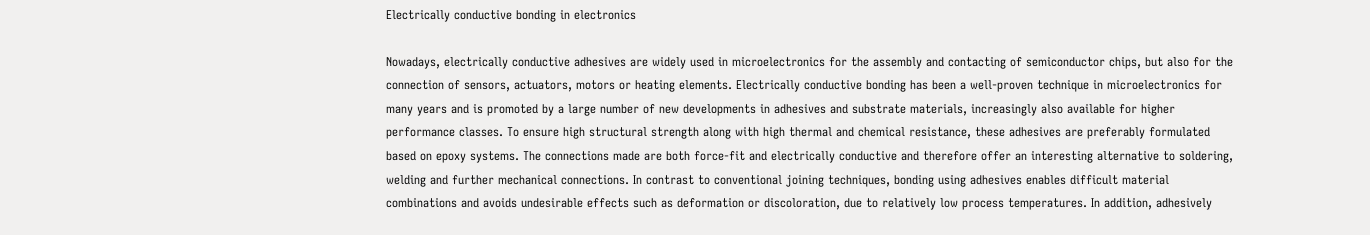Electrically conductive bonding in electronics

Nowadays, electrically conductive adhesives are widely used in microelectronics for the assembly and contacting of semiconductor chips, but also for the connection of sensors, actuators, motors or heating elements. Electrically conductive bonding has been a well-proven technique in microelectronics for many years and is promoted by a large number of new developments in adhesives and substrate materials, increasingly also available for higher performance classes. To ensure high structural strength along with high thermal and chemical resistance, these adhesives are preferably formulated based on epoxy systems. The connections made are both force-fit and electrically conductive and therefore offer an interesting alternative to soldering, welding and further mechanical connections. In contrast to conventional joining techniques, bonding using adhesives enables difficult material combinations and avoids undesirable effects such as deformation or discoloration, due to relatively low process temperatures. In addition, adhesively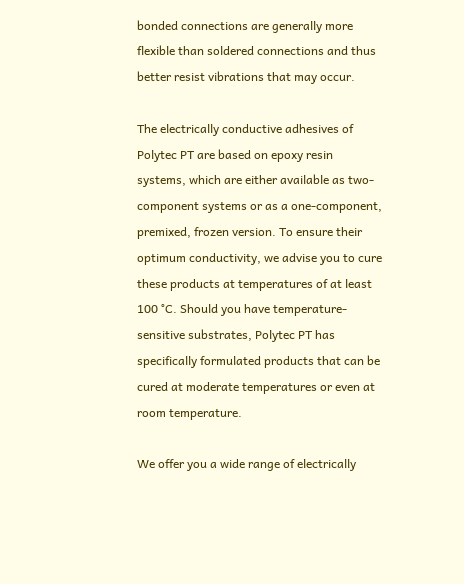bonded connections are generally more flexible than soldered connections and thus better resist vibrations that may occur.

The electrically conductive adhesives of Polytec PT are based on epoxy resin systems, which are either available as two-component systems or as a one-component, premixed, frozen version. To ensure their optimum conductivity, we advise you to cure these products at temperatures of at least 100 °C. Should you have temperature-sensitive substrates, Polytec PT has specifically formulated products that can be cured at moderate temperatures or even at room temperature.

We offer you a wide range of electrically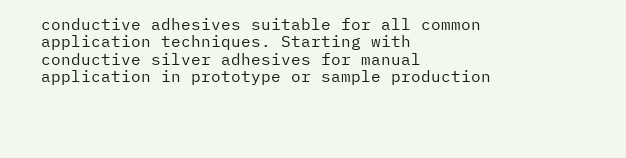conductive adhesives suitable for all common application techniques. Starting with conductive silver adhesives for manual application in prototype or sample production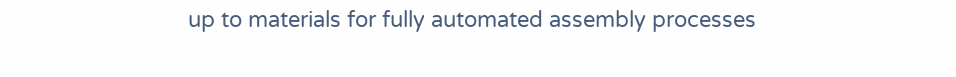up to materials for fully automated assembly processes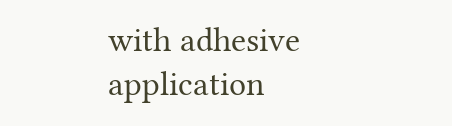with adhesive application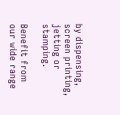by dispensing, screen printing, jetting or stamping.

Benefit from our wide range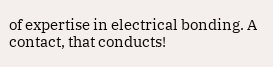of expertise in electrical bonding. A contact, that conducts!